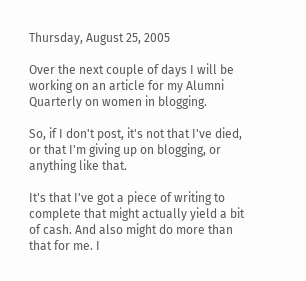Thursday, August 25, 2005

Over the next couple of days I will be working on an article for my Alumni Quarterly on women in blogging.

So, if I don't post, it's not that I've died, or that I'm giving up on blogging, or anything like that.

It's that I've got a piece of writing to complete that might actually yield a bit of cash. And also might do more than that for me. I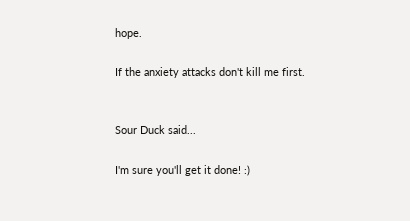hope.

If the anxiety attacks don't kill me first.


Sour Duck said...

I'm sure you'll get it done! :)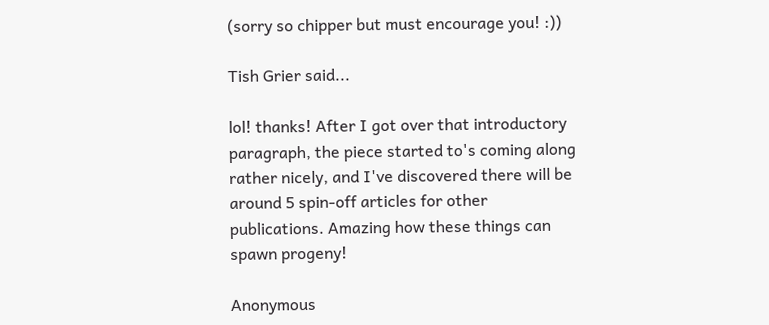(sorry so chipper but must encourage you! :))

Tish Grier said...

lol! thanks! After I got over that introductory paragraph, the piece started to's coming along rather nicely, and I've discovered there will be around 5 spin-off articles for other publications. Amazing how these things can spawn progeny!

Anonymous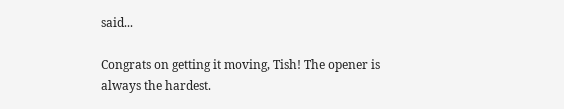said...

Congrats on getting it moving, Tish! The opener is always the hardest.